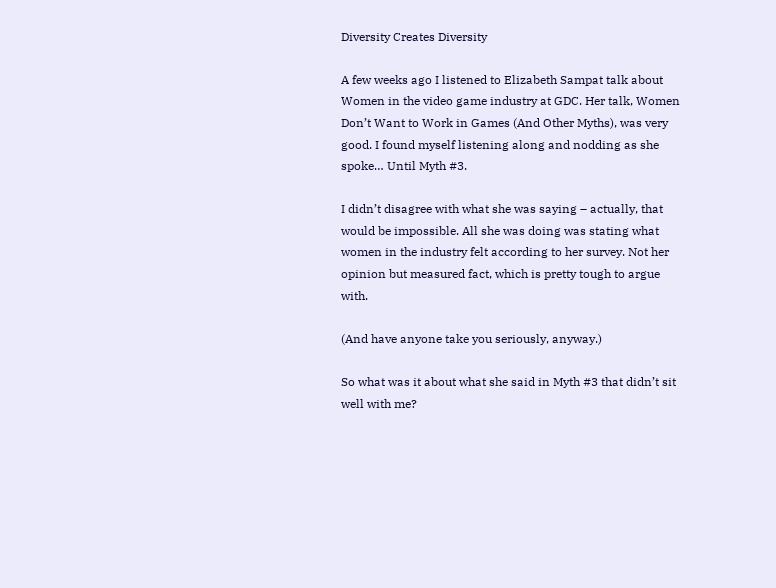Diversity Creates Diversity

A few weeks ago I listened to Elizabeth Sampat talk about Women in the video game industry at GDC. Her talk, Women Don’t Want to Work in Games (And Other Myths), was very good. I found myself listening along and nodding as she spoke… Until Myth #3.

I didn’t disagree with what she was saying – actually, that would be impossible. All she was doing was stating what women in the industry felt according to her survey. Not her opinion but measured fact, which is pretty tough to argue with.

(And have anyone take you seriously, anyway.)

So what was it about what she said in Myth #3 that didn’t sit well with me?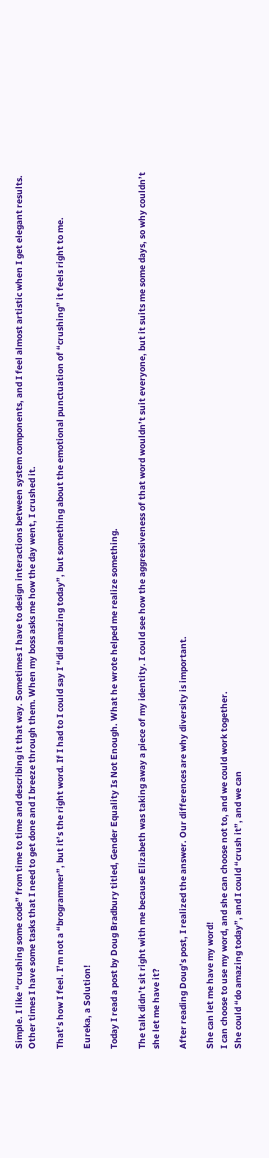Simple. I like “crushing some code” from time to time and describing it that way. Sometimes I have to design interactions between system components, and I feel almost artistic when I get elegant results. Other times I have some tasks that I need to get done and I breeze through them. When my boss asks me how the day went, I crushed it.

That’s how I feel. I’m not a “brogrammer”, but it’s the right word. If I had to I could say I “did amazing today”, but something about the emotional punctuation of “crushing” it feels right to me.

Eureka, a Solution!

Today I read a post by Doug Bradbury titled, Gender Equality Is Not Enough. What he wrote helped me realize something.

The talk didn’t sit right with me because Elizabeth was taking away a piece of my identity. I could see how the aggressiveness of that word wouldn’t suit everyone, but it suits me some days, so why couldn’t she let me have it?

After reading Doug’s post, I realized the answer. Our differences are why diversity is important.

She can let me have my word!
I can choose to use my word, and she can choose not to, and we could work together.
She could “do amazing today”, and I could “crush it”, and we can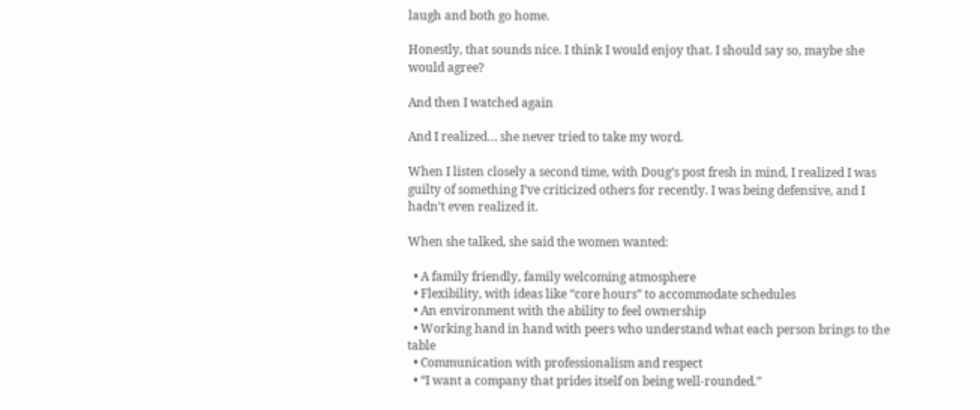laugh and both go home.

Honestly, that sounds nice. I think I would enjoy that. I should say so, maybe she would agree?

And then I watched again

And I realized… she never tried to take my word.

When I listen closely a second time, with Doug’s post fresh in mind, I realized I was guilty of something I’ve criticized others for recently. I was being defensive, and I hadn’t even realized it.

When she talked, she said the women wanted:

  • A family friendly, family welcoming atmosphere
  • Flexibility, with ideas like “core hours” to accommodate schedules
  • An environment with the ability to feel ownership
  • Working hand in hand with peers who understand what each person brings to the table
  • Communication with professionalism and respect
  • “I want a company that prides itself on being well-rounded.”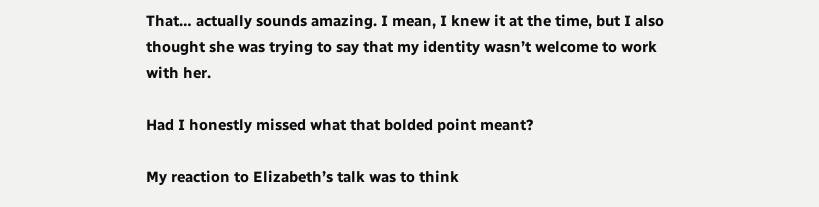That… actually sounds amazing. I mean, I knew it at the time, but I also thought she was trying to say that my identity wasn’t welcome to work with her.

Had I honestly missed what that bolded point meant?

My reaction to Elizabeth’s talk was to think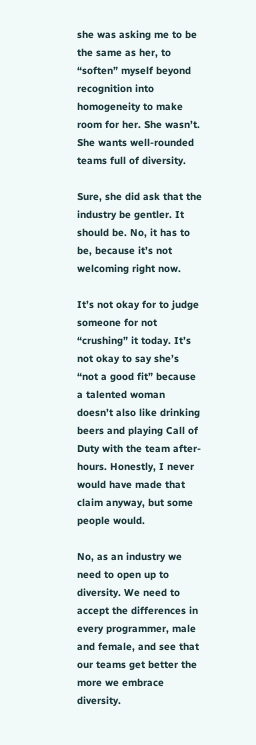she was asking me to be the same as her, to “soften” myself beyond recognition into homogeneity to make room for her. She wasn’t. She wants well-rounded teams full of diversity.

Sure, she did ask that the industry be gentler. It should be. No, it has to be, because it’s not welcoming right now.

It’s not okay for to judge someone for not “crushing” it today. It’s not okay to say she’s “not a good fit” because a talented woman doesn’t also like drinking beers and playing Call of Duty with the team after-hours. Honestly, I never would have made that claim anyway, but some people would.

No, as an industry we need to open up to diversity. We need to accept the differences in every programmer, male and female, and see that our teams get better the more we embrace diversity.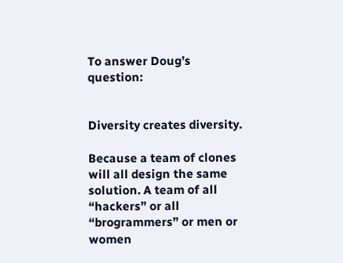To answer Doug’s question:


Diversity creates diversity.

Because a team of clones will all design the same solution. A team of all “hackers” or all “brogrammers” or men or women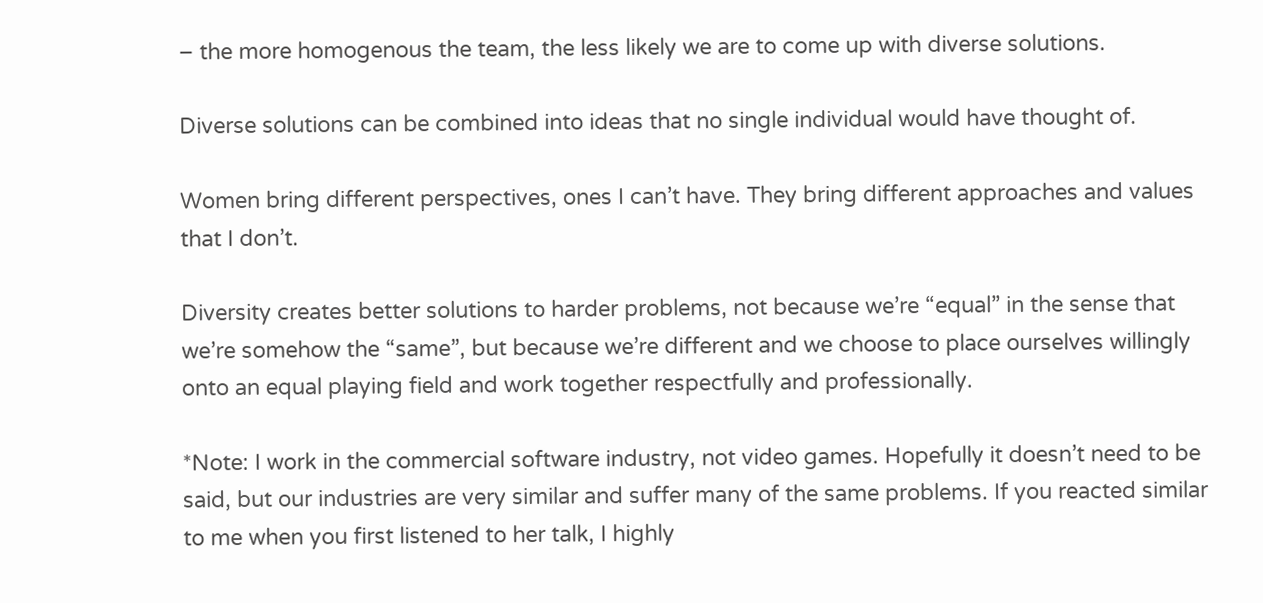– the more homogenous the team, the less likely we are to come up with diverse solutions.

Diverse solutions can be combined into ideas that no single individual would have thought of.

Women bring different perspectives, ones I can’t have. They bring different approaches and values that I don’t.

Diversity creates better solutions to harder problems, not because we’re “equal” in the sense that we’re somehow the “same”, but because we’re different and we choose to place ourselves willingly onto an equal playing field and work together respectfully and professionally.

*Note: I work in the commercial software industry, not video games. Hopefully it doesn’t need to be said, but our industries are very similar and suffer many of the same problems. If you reacted similar to me when you first listened to her talk, I highly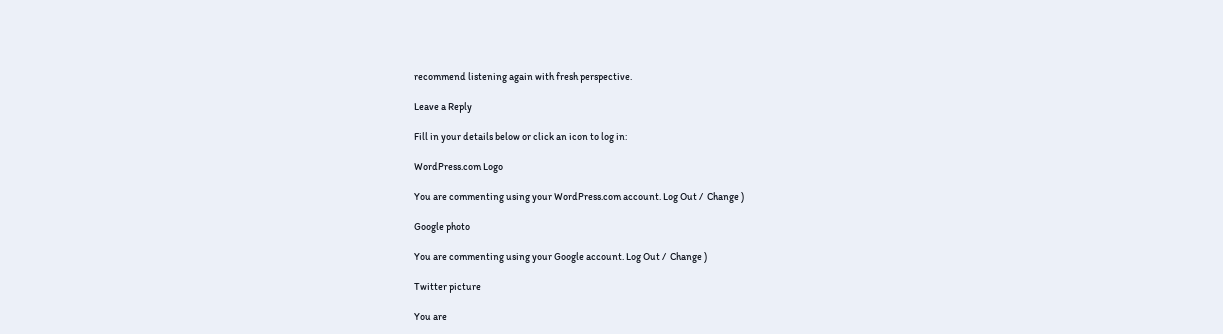recommend listening again with fresh perspective.

Leave a Reply

Fill in your details below or click an icon to log in:

WordPress.com Logo

You are commenting using your WordPress.com account. Log Out /  Change )

Google photo

You are commenting using your Google account. Log Out /  Change )

Twitter picture

You are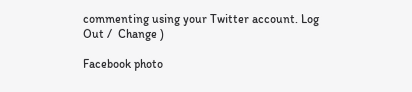commenting using your Twitter account. Log Out /  Change )

Facebook photo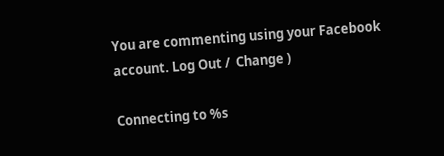You are commenting using your Facebook account. Log Out /  Change )

Connecting to %s